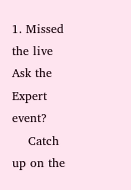1. Missed the live Ask the Expert event?
    Catch up on the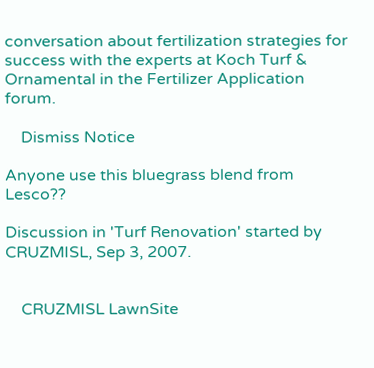conversation about fertilization strategies for success with the experts at Koch Turf & Ornamental in the Fertilizer Application forum.

    Dismiss Notice

Anyone use this bluegrass blend from Lesco??

Discussion in 'Turf Renovation' started by CRUZMISL, Sep 3, 2007.


    CRUZMISL LawnSite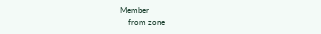Member
    from zone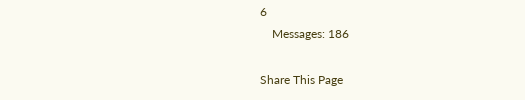6
    Messages: 186

Share This Page